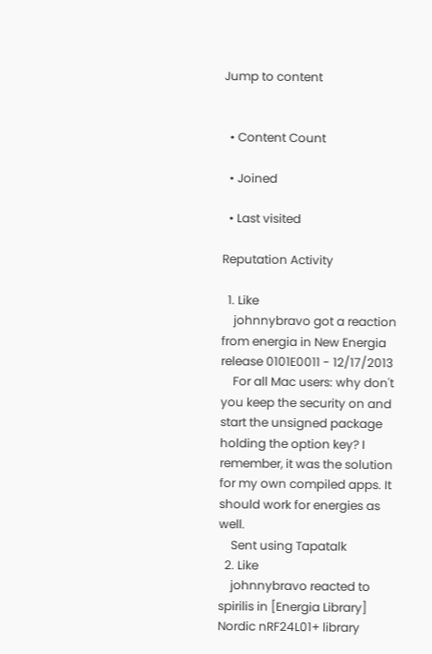Jump to content


  • Content Count

  • Joined

  • Last visited

Reputation Activity

  1. Like
    johnnybravo got a reaction from energia in New Energia release 0101E0011 - 12/17/2013
    For all Mac users: why don't you keep the security on and start the unsigned package holding the option key? I remember, it was the solution for my own compiled apps. It should work for energies as well.
    Sent using Tapatalk
  2. Like
    johnnybravo reacted to spirilis in [Energia Library] Nordic nRF24L01+ library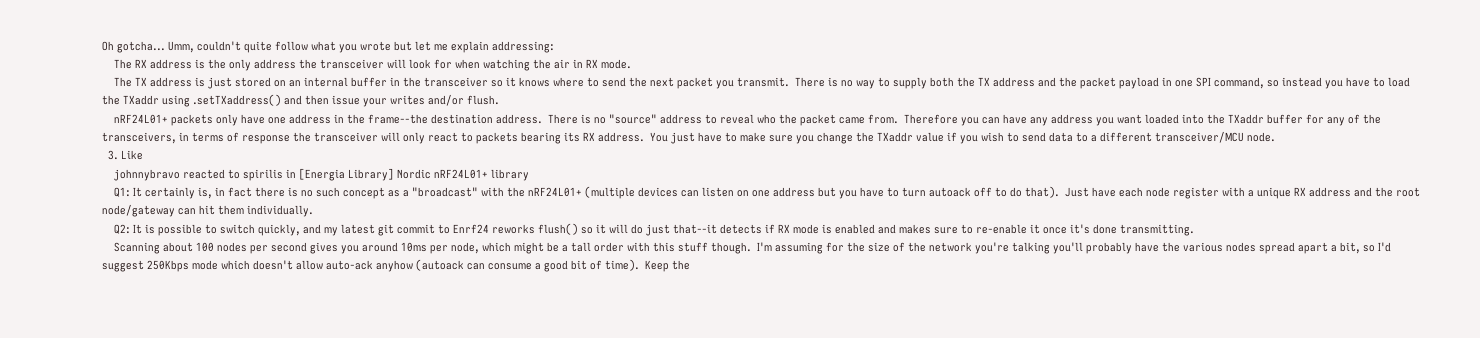Oh gotcha... Umm, couldn't quite follow what you wrote but let me explain addressing:
    The RX address is the only address the transceiver will look for when watching the air in RX mode.
    The TX address is just stored on an internal buffer in the transceiver so it knows where to send the next packet you transmit.  There is no way to supply both the TX address and the packet payload in one SPI command, so instead you have to load the TXaddr using .setTXaddress() and then issue your writes and/or flush.
    nRF24L01+ packets only have one address in the frame--the destination address.  There is no "source" address to reveal who the packet came from.  Therefore you can have any address you want loaded into the TXaddr buffer for any of the transceivers, in terms of response the transceiver will only react to packets bearing its RX address.  You just have to make sure you change the TXaddr value if you wish to send data to a different transceiver/MCU node.
  3. Like
    johnnybravo reacted to spirilis in [Energia Library] Nordic nRF24L01+ library
    Q1: It certainly is, in fact there is no such concept as a "broadcast" with the nRF24L01+ (multiple devices can listen on one address but you have to turn autoack off to do that).  Just have each node register with a unique RX address and the root node/gateway can hit them individually.
    Q2: It is possible to switch quickly, and my latest git commit to Enrf24 reworks flush() so it will do just that--it detects if RX mode is enabled and makes sure to re-enable it once it's done transmitting.
    Scanning about 100 nodes per second gives you around 10ms per node, which might be a tall order with this stuff though.  I'm assuming for the size of the network you're talking you'll probably have the various nodes spread apart a bit, so I'd suggest 250Kbps mode which doesn't allow auto-ack anyhow (autoack can consume a good bit of time).  Keep the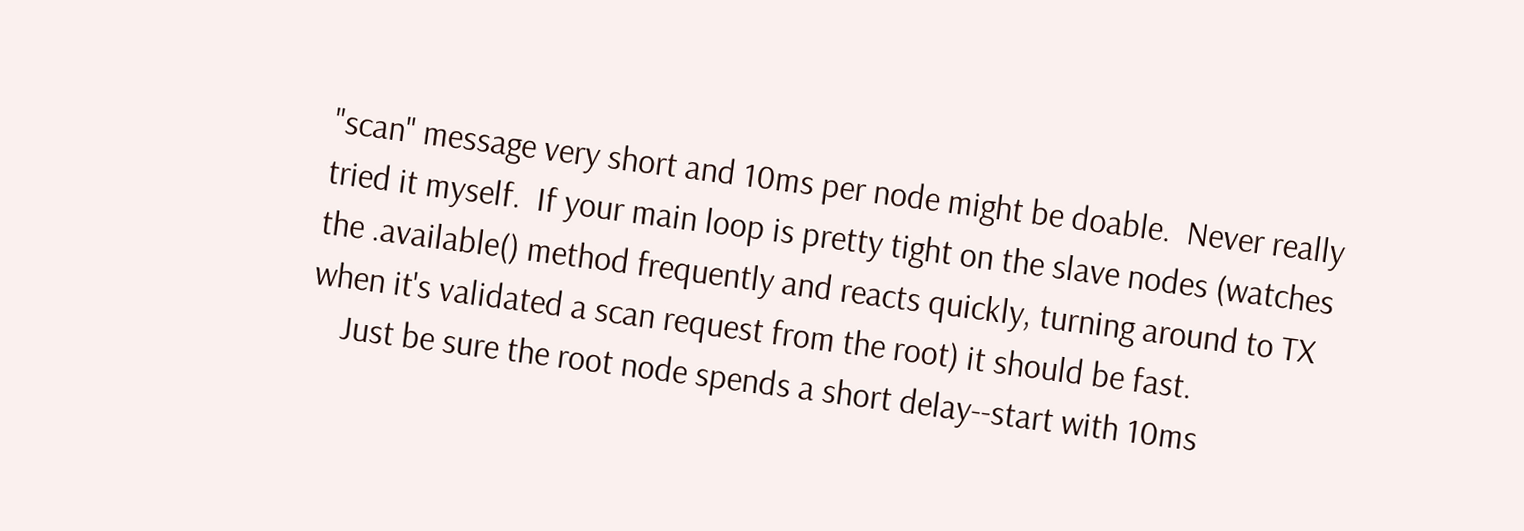"scan" message very short and 10ms per node might be doable.  Never really tried it myself.  If your main loop is pretty tight on the slave nodes (watches the .available() method frequently and reacts quickly, turning around to TX when it's validated a scan request from the root) it should be fast.
    Just be sure the root node spends a short delay--start with 10ms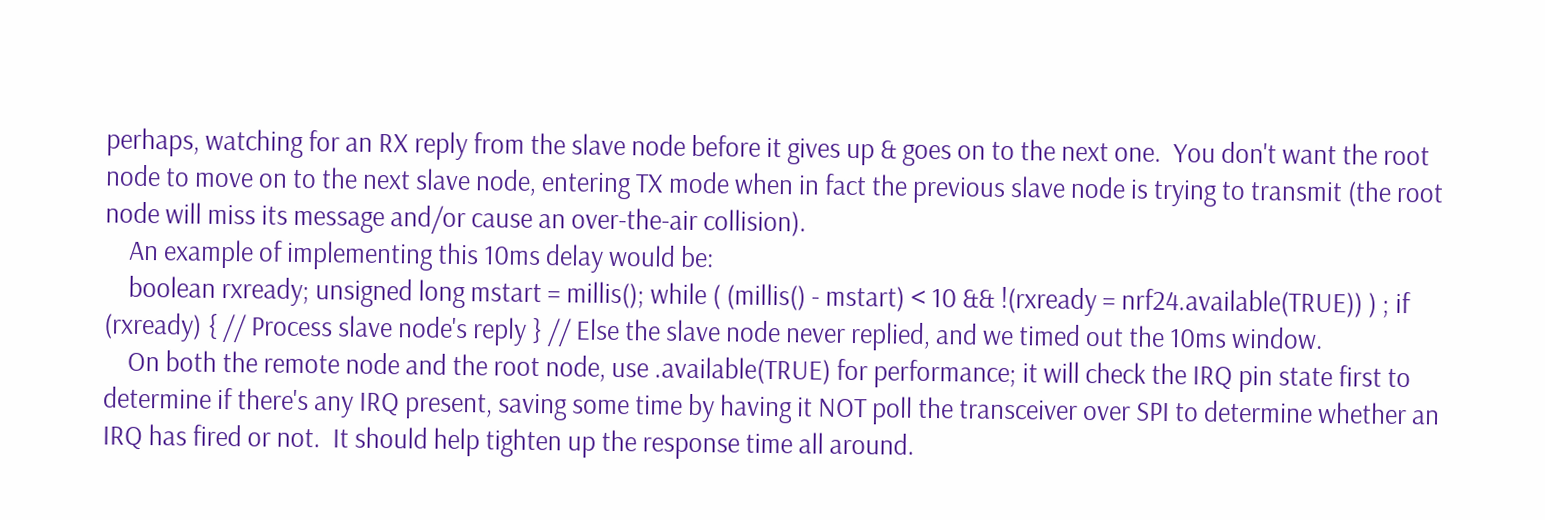perhaps, watching for an RX reply from the slave node before it gives up & goes on to the next one.  You don't want the root node to move on to the next slave node, entering TX mode when in fact the previous slave node is trying to transmit (the root node will miss its message and/or cause an over-the-air collision).
    An example of implementing this 10ms delay would be:
    boolean rxready; unsigned long mstart = millis(); while ( (millis() - mstart) < 10 && !(rxready = nrf24.available(TRUE)) ) ; if (rxready) { // Process slave node's reply } // Else the slave node never replied, and we timed out the 10ms window.
    On both the remote node and the root node, use .available(TRUE) for performance; it will check the IRQ pin state first to determine if there's any IRQ present, saving some time by having it NOT poll the transceiver over SPI to determine whether an IRQ has fired or not.  It should help tighten up the response time all around.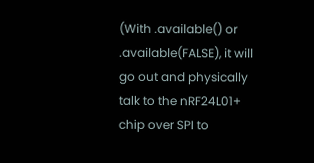(With .available() or .available(FALSE), it will go out and physically talk to the nRF24L01+ chip over SPI to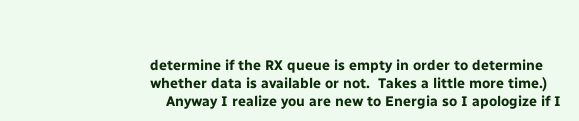determine if the RX queue is empty in order to determine whether data is available or not.  Takes a little more time.)
    Anyway I realize you are new to Energia so I apologize if I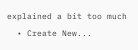explained a bit too much
  • Create New...